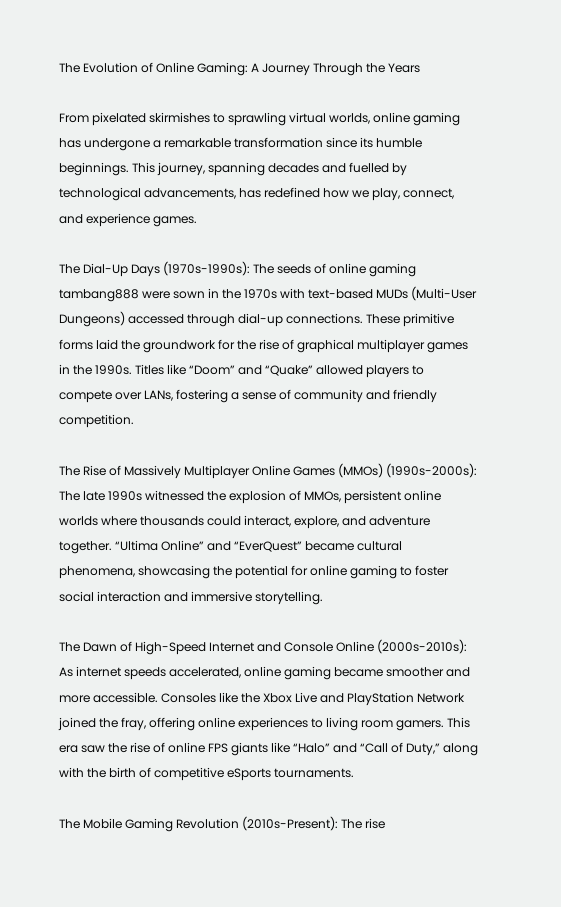The Evolution of Online Gaming: A Journey Through the Years

From pixelated skirmishes to sprawling virtual worlds, online gaming has undergone a remarkable transformation since its humble beginnings. This journey, spanning decades and fuelled by technological advancements, has redefined how we play, connect, and experience games.

The Dial-Up Days (1970s-1990s): The seeds of online gaming  tambang888 were sown in the 1970s with text-based MUDs (Multi-User Dungeons) accessed through dial-up connections. These primitive forms laid the groundwork for the rise of graphical multiplayer games in the 1990s. Titles like “Doom” and “Quake” allowed players to compete over LANs, fostering a sense of community and friendly competition.

The Rise of Massively Multiplayer Online Games (MMOs) (1990s-2000s): The late 1990s witnessed the explosion of MMOs, persistent online worlds where thousands could interact, explore, and adventure together. “Ultima Online” and “EverQuest” became cultural phenomena, showcasing the potential for online gaming to foster social interaction and immersive storytelling.

The Dawn of High-Speed Internet and Console Online (2000s-2010s): As internet speeds accelerated, online gaming became smoother and more accessible. Consoles like the Xbox Live and PlayStation Network joined the fray, offering online experiences to living room gamers. This era saw the rise of online FPS giants like “Halo” and “Call of Duty,” along with the birth of competitive eSports tournaments.

The Mobile Gaming Revolution (2010s-Present): The rise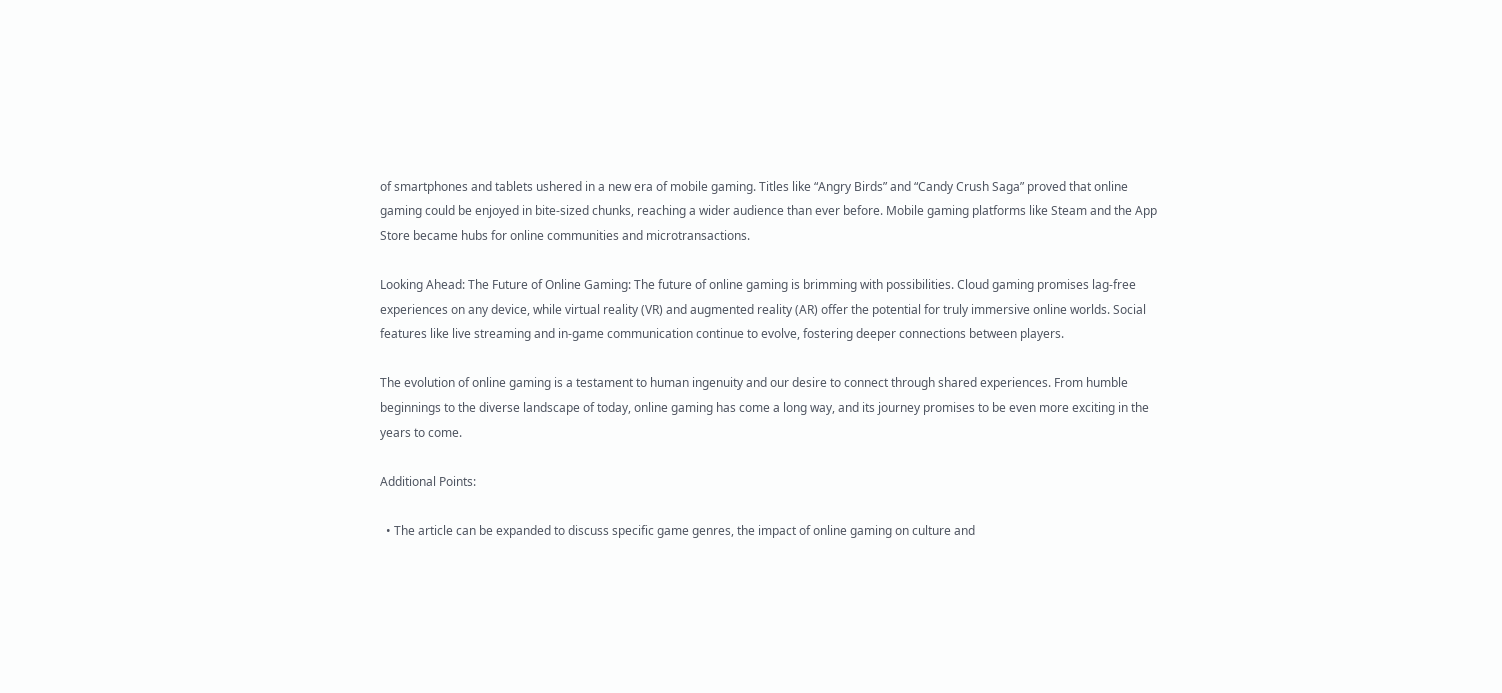of smartphones and tablets ushered in a new era of mobile gaming. Titles like “Angry Birds” and “Candy Crush Saga” proved that online gaming could be enjoyed in bite-sized chunks, reaching a wider audience than ever before. Mobile gaming platforms like Steam and the App Store became hubs for online communities and microtransactions.

Looking Ahead: The Future of Online Gaming: The future of online gaming is brimming with possibilities. Cloud gaming promises lag-free experiences on any device, while virtual reality (VR) and augmented reality (AR) offer the potential for truly immersive online worlds. Social features like live streaming and in-game communication continue to evolve, fostering deeper connections between players.

The evolution of online gaming is a testament to human ingenuity and our desire to connect through shared experiences. From humble beginnings to the diverse landscape of today, online gaming has come a long way, and its journey promises to be even more exciting in the years to come.

Additional Points:

  • The article can be expanded to discuss specific game genres, the impact of online gaming on culture and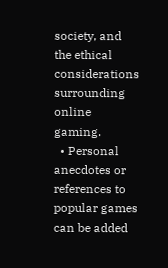society, and the ethical considerations surrounding online gaming.
  • Personal anecdotes or references to popular games can be added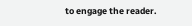to engage the reader.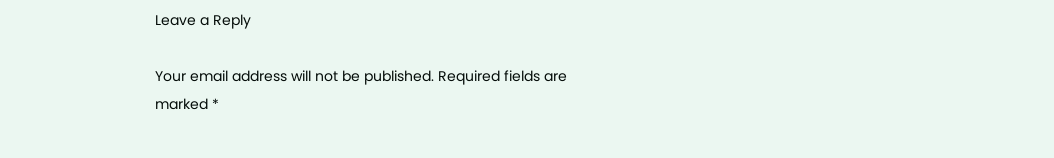Leave a Reply

Your email address will not be published. Required fields are marked *